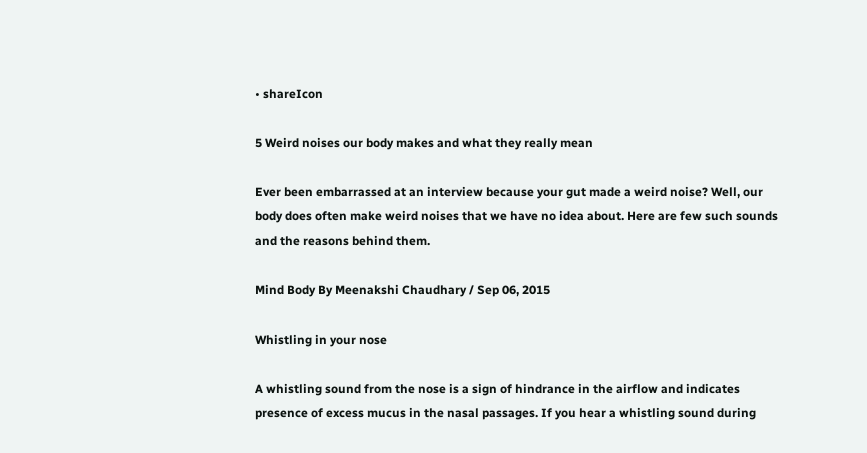• shareIcon

5 Weird noises our body makes and what they really mean

Ever been embarrassed at an interview because your gut made a weird noise? Well, our body does often make weird noises that we have no idea about. Here are few such sounds and the reasons behind them.

Mind Body By Meenakshi Chaudhary / Sep 06, 2015

Whistling in your nose

A whistling sound from the nose is a sign of hindrance in the airflow and indicates presence of excess mucus in the nasal passages. If you hear a whistling sound during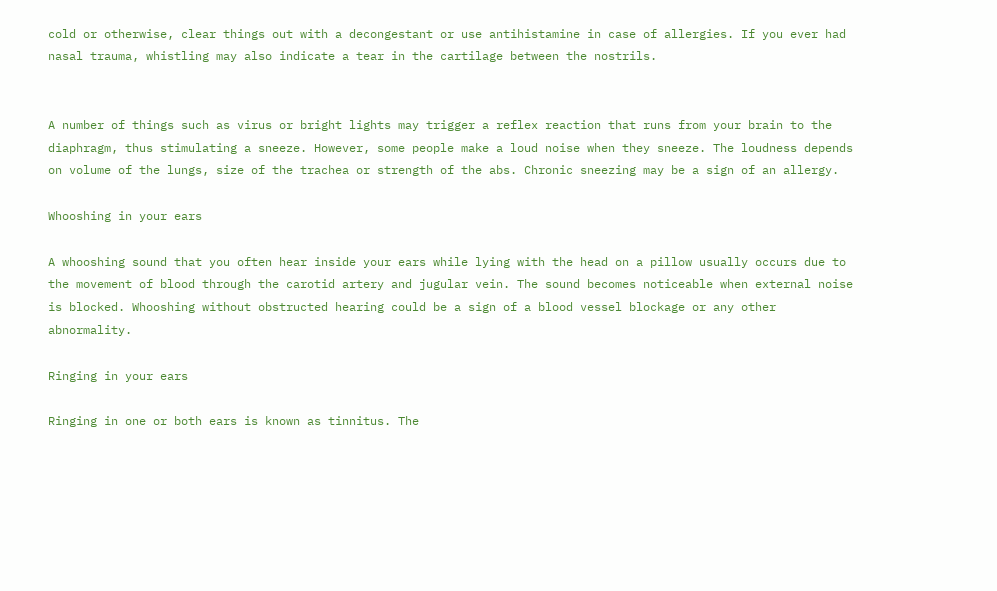cold or otherwise, clear things out with a decongestant or use antihistamine in case of allergies. If you ever had nasal trauma, whistling may also indicate a tear in the cartilage between the nostrils.


A number of things such as virus or bright lights may trigger a reflex reaction that runs from your brain to the diaphragm, thus stimulating a sneeze. However, some people make a loud noise when they sneeze. The loudness depends on volume of the lungs, size of the trachea or strength of the abs. Chronic sneezing may be a sign of an allergy.

Whooshing in your ears

A whooshing sound that you often hear inside your ears while lying with the head on a pillow usually occurs due to the movement of blood through the carotid artery and jugular vein. The sound becomes noticeable when external noise is blocked. Whooshing without obstructed hearing could be a sign of a blood vessel blockage or any other abnormality.

Ringing in your ears

Ringing in one or both ears is known as tinnitus. The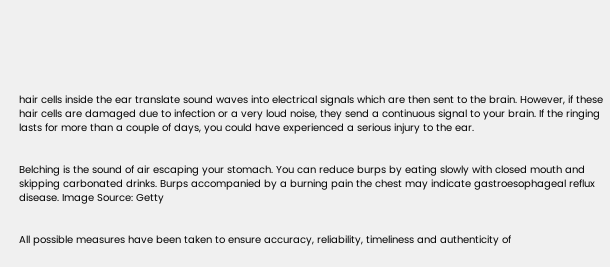hair cells inside the ear translate sound waves into electrical signals which are then sent to the brain. However, if these hair cells are damaged due to infection or a very loud noise, they send a continuous signal to your brain. If the ringing lasts for more than a couple of days, you could have experienced a serious injury to the ear.


Belching is the sound of air escaping your stomach. You can reduce burps by eating slowly with closed mouth and skipping carbonated drinks. Burps accompanied by a burning pain the chest may indicate gastroesophageal reflux disease. Image Source: Getty


All possible measures have been taken to ensure accuracy, reliability, timeliness and authenticity of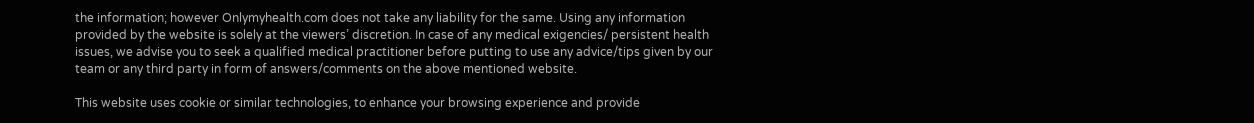the information; however Onlymyhealth.com does not take any liability for the same. Using any information provided by the website is solely at the viewers’ discretion. In case of any medical exigencies/ persistent health issues, we advise you to seek a qualified medical practitioner before putting to use any advice/tips given by our team or any third party in form of answers/comments on the above mentioned website.

This website uses cookie or similar technologies, to enhance your browsing experience and provide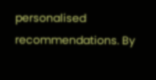personalised recommendations. By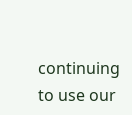continuing to use our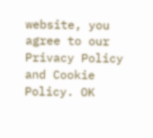website, you agree to our Privacy Policy and Cookie Policy. OK